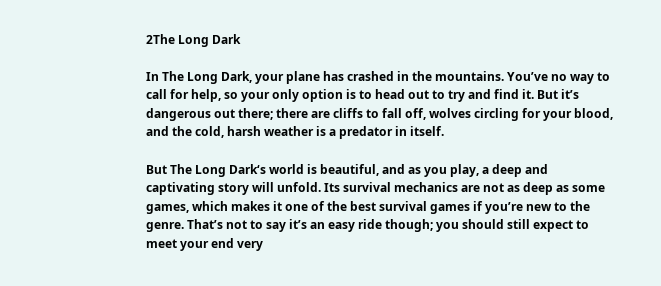2The Long Dark

In The Long Dark, your plane has crashed in the mountains. You’ve no way to call for help, so your only option is to head out to try and find it. But it’s dangerous out there; there are cliffs to fall off, wolves circling for your blood, and the cold, harsh weather is a predator in itself.

But The Long Dark‘s world is beautiful, and as you play, a deep and captivating story will unfold. Its survival mechanics are not as deep as some games, which makes it one of the best survival games if you’re new to the genre. That’s not to say it’s an easy ride though; you should still expect to meet your end very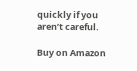quickly if you aren’t careful.

Buy on Amazon